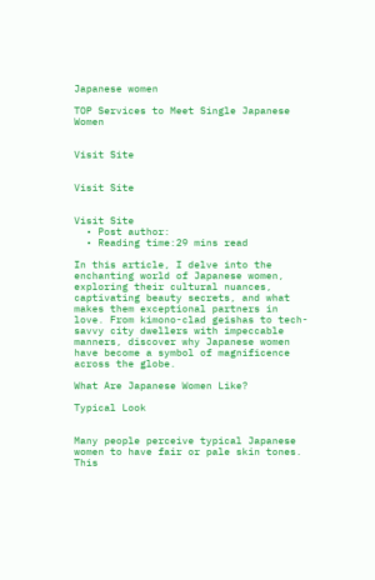Japanese women

TOP Services to Meet Single Japanese Women


Visit Site


Visit Site


Visit Site
  • Post author:
  • Reading time:29 mins read

In this article, I delve into the enchanting world of Japanese women, exploring their cultural nuances, captivating beauty secrets, and what makes them exceptional partners in love. From kimono-clad geishas to tech-savvy city dwellers with impeccable manners, discover why Japanese women have become a symbol of magnificence across the globe.

What Are Japanese Women Like?

Typical Look


Many people perceive typical Japanese women to have fair or pale skin tones. This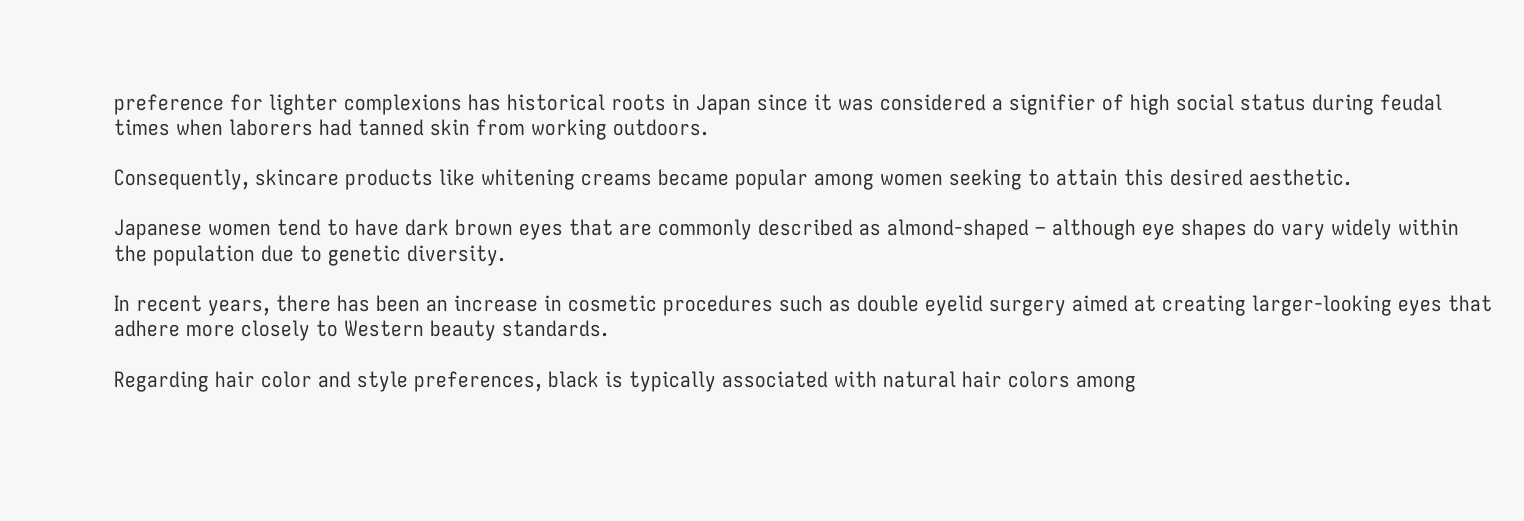preference for lighter complexions has historical roots in Japan since it was considered a signifier of high social status during feudal times when laborers had tanned skin from working outdoors.

Consequently, skincare products like whitening creams became popular among women seeking to attain this desired aesthetic.

Japanese women tend to have dark brown eyes that are commonly described as almond-shaped – although eye shapes do vary widely within the population due to genetic diversity.

In recent years, there has been an increase in cosmetic procedures such as double eyelid surgery aimed at creating larger-looking eyes that adhere more closely to Western beauty standards.

Regarding hair color and style preferences, black is typically associated with natural hair colors among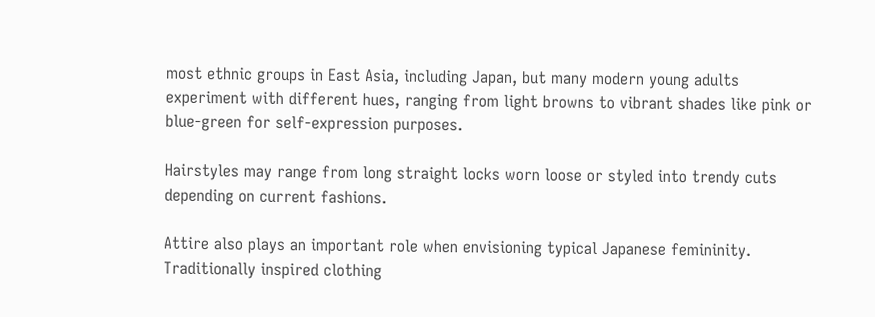most ethnic groups in East Asia, including Japan, but many modern young adults experiment with different hues, ranging from light browns to vibrant shades like pink or blue-green for self-expression purposes.

Hairstyles may range from long straight locks worn loose or styled into trendy cuts depending on current fashions.

Attire also plays an important role when envisioning typical Japanese femininity. Traditionally inspired clothing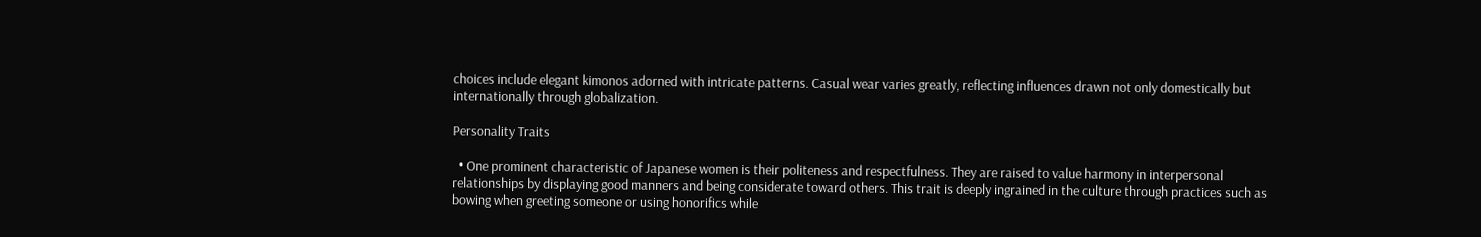choices include elegant kimonos adorned with intricate patterns. Casual wear varies greatly, reflecting influences drawn not only domestically but internationally through globalization.

Personality Traits

  • One prominent characteristic of Japanese women is their politeness and respectfulness. They are raised to value harmony in interpersonal relationships by displaying good manners and being considerate toward others. This trait is deeply ingrained in the culture through practices such as bowing when greeting someone or using honorifics while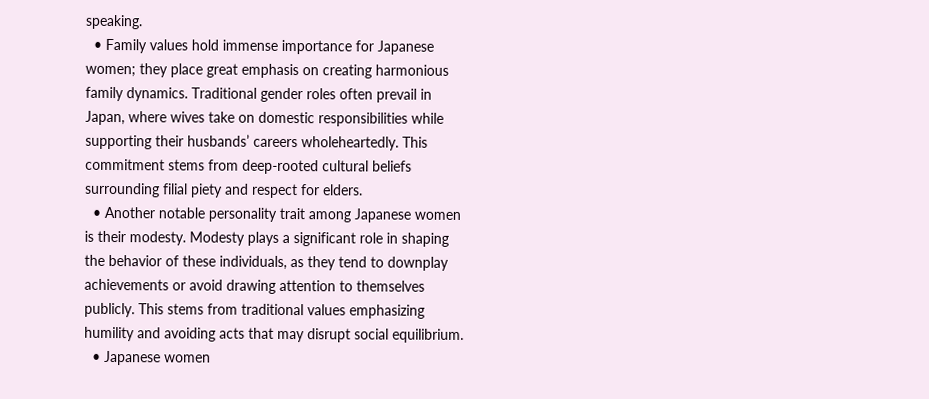speaking.
  • Family values hold immense importance for Japanese women; they place great emphasis on creating harmonious family dynamics. Traditional gender roles often prevail in Japan, where wives take on domestic responsibilities while supporting their husbands’ careers wholeheartedly. This commitment stems from deep-rooted cultural beliefs surrounding filial piety and respect for elders.
  • Another notable personality trait among Japanese women is their modesty. Modesty plays a significant role in shaping the behavior of these individuals, as they tend to downplay achievements or avoid drawing attention to themselves publicly. This stems from traditional values emphasizing humility and avoiding acts that may disrupt social equilibrium.
  • Japanese women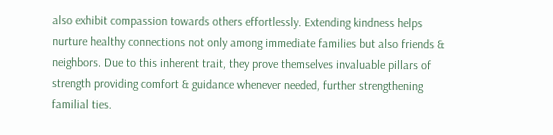also exhibit compassion towards others effortlessly. Extending kindness helps nurture healthy connections not only among immediate families but also friends & neighbors. Due to this inherent trait, they prove themselves invaluable pillars of strength providing comfort & guidance whenever needed, further strengthening familial ties.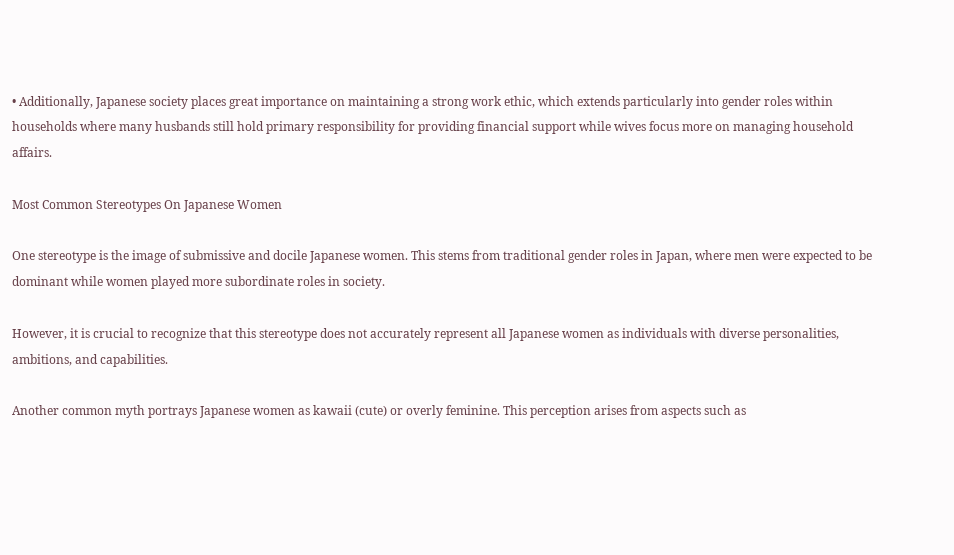• Additionally, Japanese society places great importance on maintaining a strong work ethic, which extends particularly into gender roles within households where many husbands still hold primary responsibility for providing financial support while wives focus more on managing household affairs.

Most Common Stereotypes On Japanese Women

One stereotype is the image of submissive and docile Japanese women. This stems from traditional gender roles in Japan, where men were expected to be dominant while women played more subordinate roles in society.

However, it is crucial to recognize that this stereotype does not accurately represent all Japanese women as individuals with diverse personalities, ambitions, and capabilities.

Another common myth portrays Japanese women as kawaii (cute) or overly feminine. This perception arises from aspects such as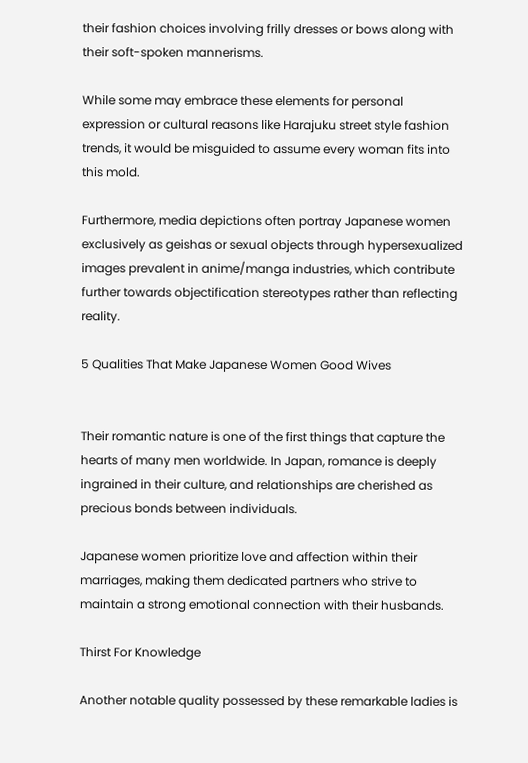their fashion choices involving frilly dresses or bows along with their soft-spoken mannerisms.

While some may embrace these elements for personal expression or cultural reasons like Harajuku street style fashion trends, it would be misguided to assume every woman fits into this mold.

Furthermore, media depictions often portray Japanese women exclusively as geishas or sexual objects through hypersexualized images prevalent in anime/manga industries, which contribute further towards objectification stereotypes rather than reflecting reality.

5 Qualities That Make Japanese Women Good Wives


Their romantic nature is one of the first things that capture the hearts of many men worldwide. In Japan, romance is deeply ingrained in their culture, and relationships are cherished as precious bonds between individuals.

Japanese women prioritize love and affection within their marriages, making them dedicated partners who strive to maintain a strong emotional connection with their husbands.

Thirst For Knowledge

Another notable quality possessed by these remarkable ladies is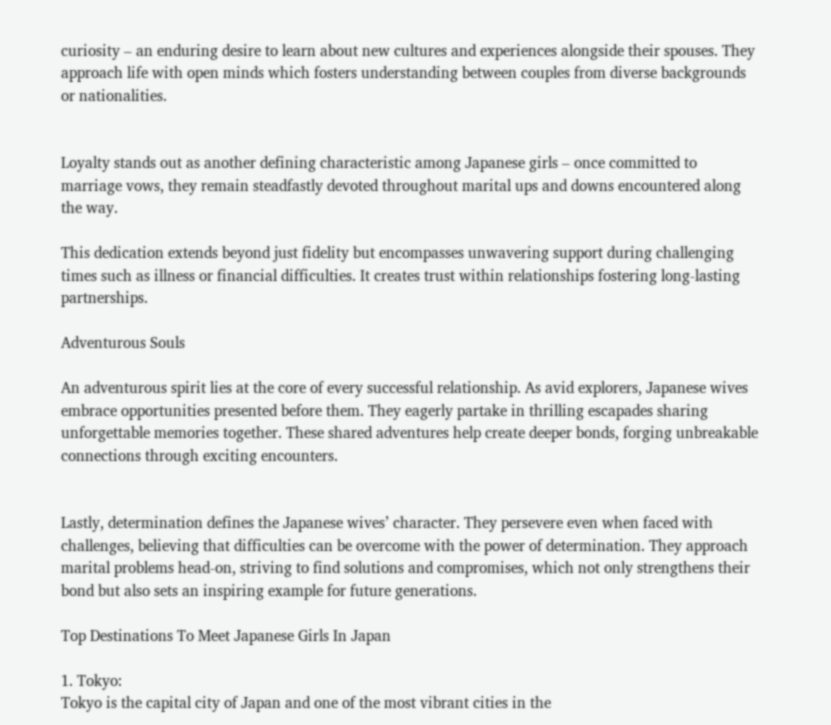curiosity – an enduring desire to learn about new cultures and experiences alongside their spouses. They approach life with open minds which fosters understanding between couples from diverse backgrounds or nationalities.


Loyalty stands out as another defining characteristic among Japanese girls – once committed to marriage vows, they remain steadfastly devoted throughout marital ups and downs encountered along the way.

This dedication extends beyond just fidelity but encompasses unwavering support during challenging times such as illness or financial difficulties. It creates trust within relationships fostering long-lasting partnerships.

Adventurous Souls

An adventurous spirit lies at the core of every successful relationship. As avid explorers, Japanese wives embrace opportunities presented before them. They eagerly partake in thrilling escapades sharing unforgettable memories together. These shared adventures help create deeper bonds, forging unbreakable connections through exciting encounters.


Lastly, determination defines the Japanese wives’ character. They persevere even when faced with challenges, believing that difficulties can be overcome with the power of determination. They approach marital problems head-on, striving to find solutions and compromises, which not only strengthens their bond but also sets an inspiring example for future generations.

Top Destinations To Meet Japanese Girls In Japan

1. Tokyo:
Tokyo is the capital city of Japan and one of the most vibrant cities in the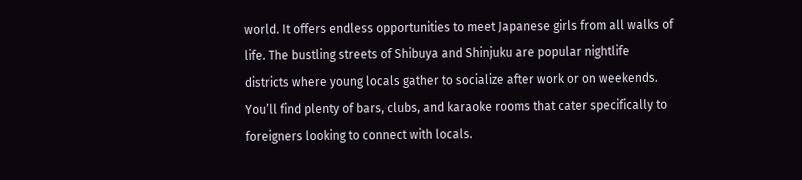world. It offers endless opportunities to meet Japanese girls from all walks of life. The bustling streets of Shibuya and Shinjuku are popular nightlife districts where young locals gather to socialize after work or on weekends. You’ll find plenty of bars, clubs, and karaoke rooms that cater specifically to foreigners looking to connect with locals.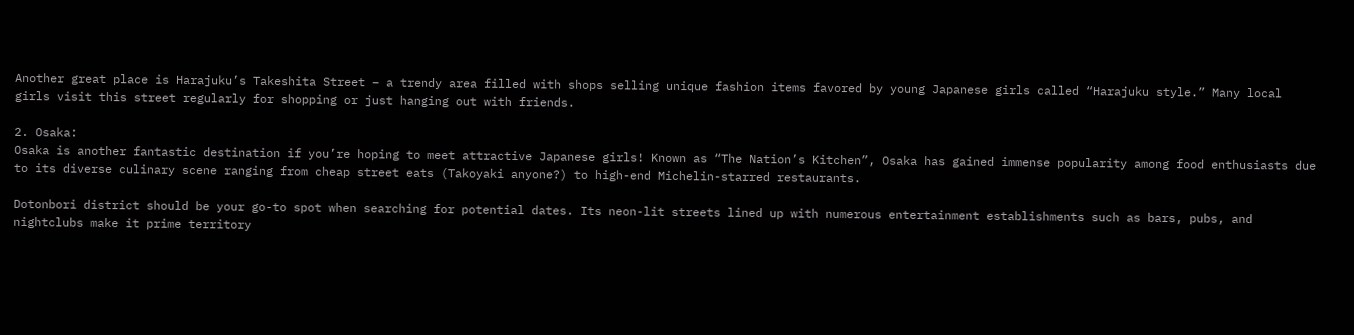Another great place is Harajuku’s Takeshita Street – a trendy area filled with shops selling unique fashion items favored by young Japanese girls called “Harajuku style.” Many local girls visit this street regularly for shopping or just hanging out with friends.

2. Osaka:
Osaka is another fantastic destination if you’re hoping to meet attractive Japanese girls! Known as “The Nation’s Kitchen”, Osaka has gained immense popularity among food enthusiasts due to its diverse culinary scene ranging from cheap street eats (Takoyaki anyone?) to high-end Michelin-starred restaurants.

Dotonbori district should be your go-to spot when searching for potential dates. Its neon-lit streets lined up with numerous entertainment establishments such as bars, pubs, and nightclubs make it prime territory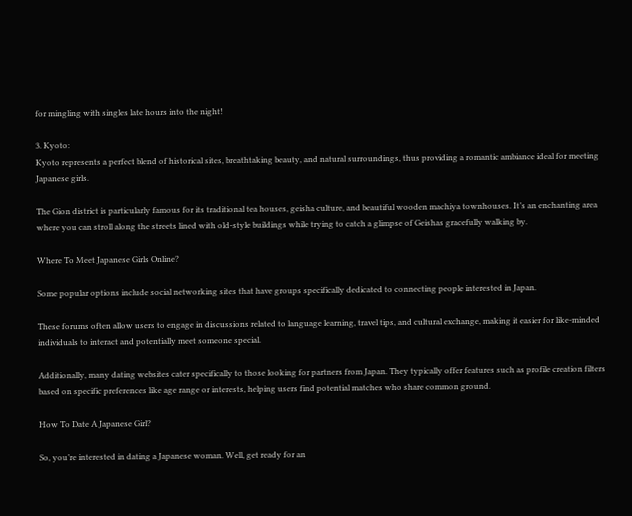for mingling with singles late hours into the night!

3. Kyoto:
Kyoto represents a perfect blend of historical sites, breathtaking beauty, and natural surroundings, thus providing a romantic ambiance ideal for meeting Japanese girls.

The Gion district is particularly famous for its traditional tea houses, geisha culture, and beautiful wooden machiya townhouses. It’s an enchanting area where you can stroll along the streets lined with old-style buildings while trying to catch a glimpse of Geishas gracefully walking by.

Where To Meet Japanese Girls Online?

Some popular options include social networking sites that have groups specifically dedicated to connecting people interested in Japan.

These forums often allow users to engage in discussions related to language learning, travel tips, and cultural exchange, making it easier for like-minded individuals to interact and potentially meet someone special.

Additionally, many dating websites cater specifically to those looking for partners from Japan. They typically offer features such as profile creation filters based on specific preferences like age range or interests, helping users find potential matches who share common ground.

How To Date A Japanese Girl?

So, you’re interested in dating a Japanese woman. Well, get ready for an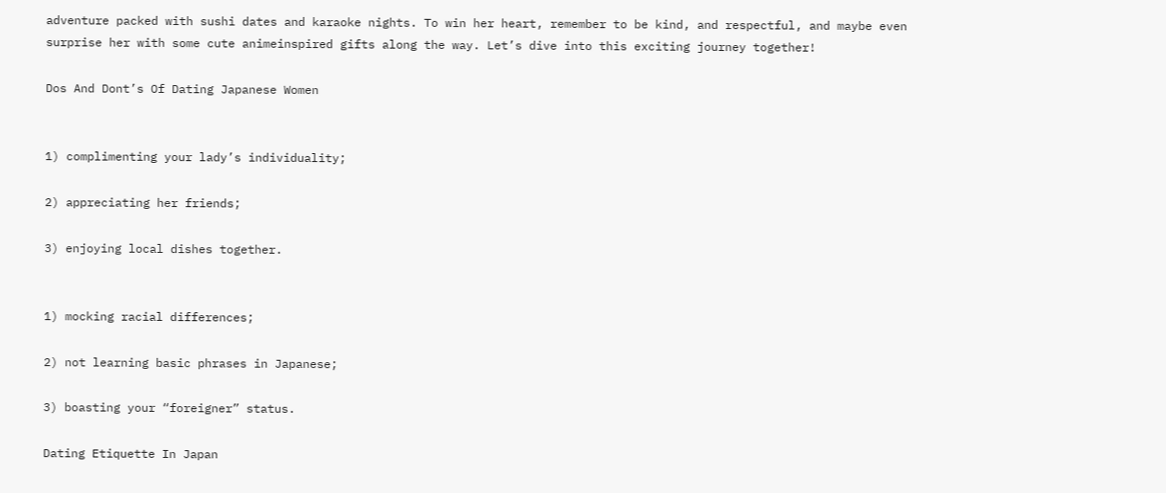adventure packed with sushi dates and karaoke nights. To win her heart, remember to be kind, and respectful, and maybe even surprise her with some cute animeinspired gifts along the way. Let’s dive into this exciting journey together!

Dos And Dont’s Of Dating Japanese Women


1) complimenting your lady’s individuality;

2) appreciating her friends;

3) enjoying local dishes together.


1) mocking racial differences;

2) not learning basic phrases in Japanese;

3) boasting your “foreigner” status.

Dating Etiquette In Japan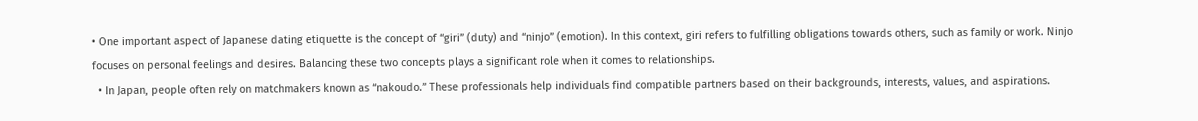• One important aspect of Japanese dating etiquette is the concept of “giri” (duty) and “ninjo” (emotion). In this context, giri refers to fulfilling obligations towards others, such as family or work. Ninjo focuses on personal feelings and desires. Balancing these two concepts plays a significant role when it comes to relationships.
  • In Japan, people often rely on matchmakers known as “nakoudo.” These professionals help individuals find compatible partners based on their backgrounds, interests, values, and aspirations.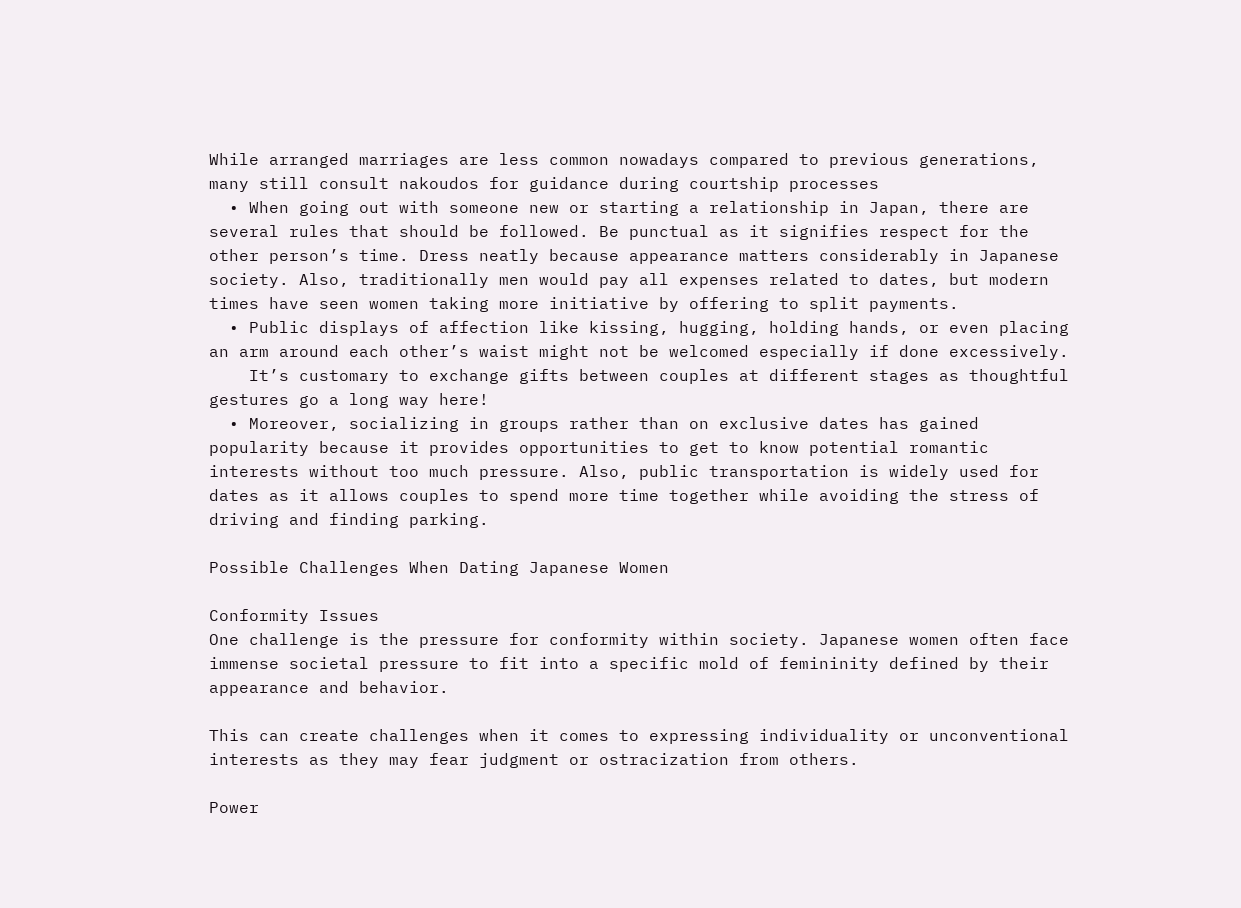While arranged marriages are less common nowadays compared to previous generations, many still consult nakoudos for guidance during courtship processes
  • When going out with someone new or starting a relationship in Japan, there are several rules that should be followed. Be punctual as it signifies respect for the other person’s time. Dress neatly because appearance matters considerably in Japanese society. Also, traditionally men would pay all expenses related to dates, but modern times have seen women taking more initiative by offering to split payments.
  • Public displays of affection like kissing, hugging, holding hands, or even placing an arm around each other’s waist might not be welcomed especially if done excessively.
    It’s customary to exchange gifts between couples at different stages as thoughtful gestures go a long way here!
  • Moreover, socializing in groups rather than on exclusive dates has gained popularity because it provides opportunities to get to know potential romantic interests without too much pressure. Also, public transportation is widely used for dates as it allows couples to spend more time together while avoiding the stress of driving and finding parking.

Possible Challenges When Dating Japanese Women

Conformity Issues
One challenge is the pressure for conformity within society. Japanese women often face immense societal pressure to fit into a specific mold of femininity defined by their appearance and behavior.

This can create challenges when it comes to expressing individuality or unconventional interests as they may fear judgment or ostracization from others.

Power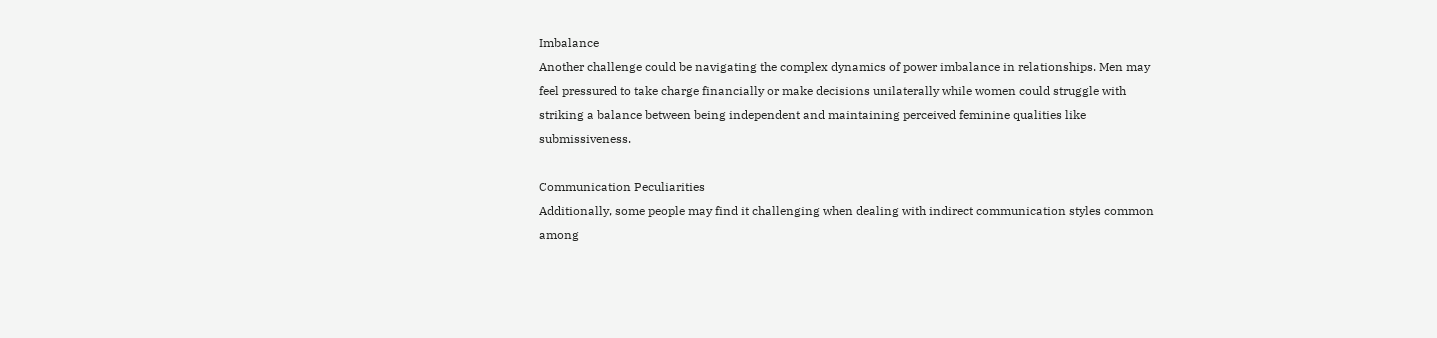Imbalance
Another challenge could be navigating the complex dynamics of power imbalance in relationships. Men may feel pressured to take charge financially or make decisions unilaterally while women could struggle with striking a balance between being independent and maintaining perceived feminine qualities like submissiveness.

Communication Peculiarities
Additionally, some people may find it challenging when dealing with indirect communication styles common among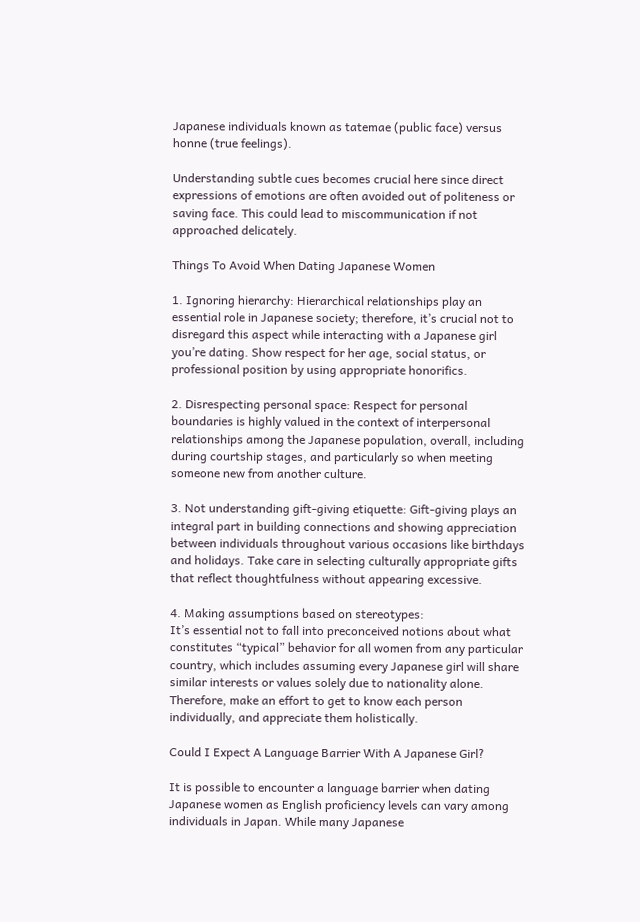Japanese individuals known as tatemae (public face) versus honne (true feelings).

Understanding subtle cues becomes crucial here since direct expressions of emotions are often avoided out of politeness or saving face. This could lead to miscommunication if not approached delicately.

Things To Avoid When Dating Japanese Women

1. Ignoring hierarchy: Hierarchical relationships play an essential role in Japanese society; therefore, it’s crucial not to disregard this aspect while interacting with a Japanese girl you’re dating. Show respect for her age, social status, or professional position by using appropriate honorifics.

2. Disrespecting personal space: Respect for personal boundaries is highly valued in the context of interpersonal relationships among the Japanese population, overall, including during courtship stages, and particularly so when meeting someone new from another culture.

3. Not understanding gift-giving etiquette: Gift-giving plays an integral part in building connections and showing appreciation between individuals throughout various occasions like birthdays and holidays. Take care in selecting culturally appropriate gifts that reflect thoughtfulness without appearing excessive.

4. Making assumptions based on stereotypes:
It’s essential not to fall into preconceived notions about what constitutes “typical” behavior for all women from any particular country, which includes assuming every Japanese girl will share similar interests or values solely due to nationality alone. Therefore, make an effort to get to know each person individually, and appreciate them holistically.

Could I Expect A Language Barrier With A Japanese Girl?

It is possible to encounter a language barrier when dating Japanese women as English proficiency levels can vary among individuals in Japan. While many Japanese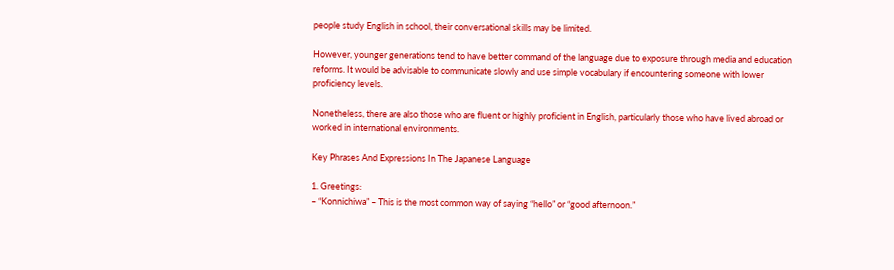people study English in school, their conversational skills may be limited.

However, younger generations tend to have better command of the language due to exposure through media and education reforms. It would be advisable to communicate slowly and use simple vocabulary if encountering someone with lower proficiency levels.

Nonetheless, there are also those who are fluent or highly proficient in English, particularly those who have lived abroad or worked in international environments.

Key Phrases And Expressions In The Japanese Language

1. Greetings:
– “Konnichiwa” – This is the most common way of saying “hello” or “good afternoon.”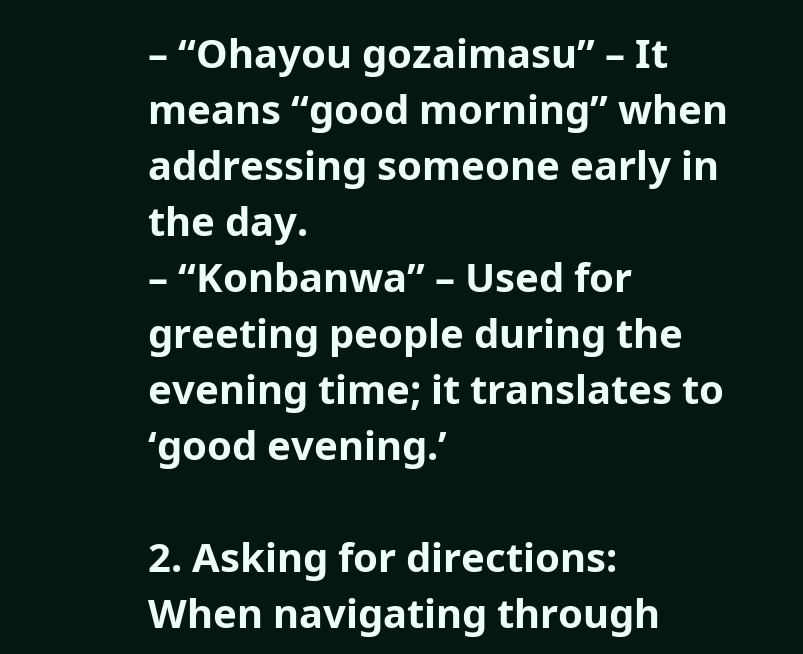– “Ohayou gozaimasu” – It means “good morning” when addressing someone early in the day.
– “Konbanwa” – Used for greeting people during the evening time; it translates to ‘good evening.’

2. Asking for directions:
When navigating through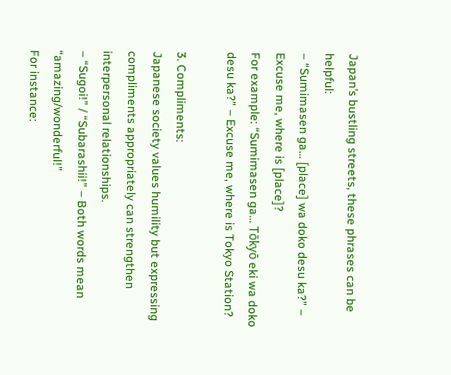Japan’s bustling streets, these phrases can be helpful:
– “Sumimasen ga… [place] wa doko desu ka?” – Excuse me, where is [place]?
For example: “Sumimasen ga… Tōkyō eki wa doko desu ka?” – Excuse me, where is Tokyo Station?

3. Compliments:
Japanese society values humility but expressing compliments appropriately can strengthen interpersonal relationships.
– “Sugoi!” / “Subarashii!” – Both words mean “amazing/wonderful!”
For instance: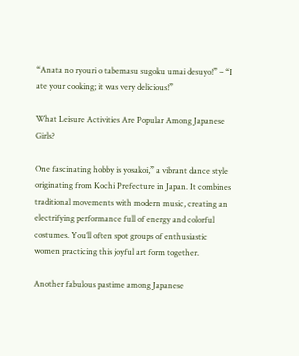“Anata no ryouri o tabemasu sugoku umai desuyo!” – “I ate your cooking; it was very delicious!”

What Leisure Activities Are Popular Among Japanese Girls?

One fascinating hobby is yosakoi,” a vibrant dance style originating from Kochi Prefecture in Japan. It combines traditional movements with modern music, creating an electrifying performance full of energy and colorful costumes. You’ll often spot groups of enthusiastic women practicing this joyful art form together.

Another fabulous pastime among Japanese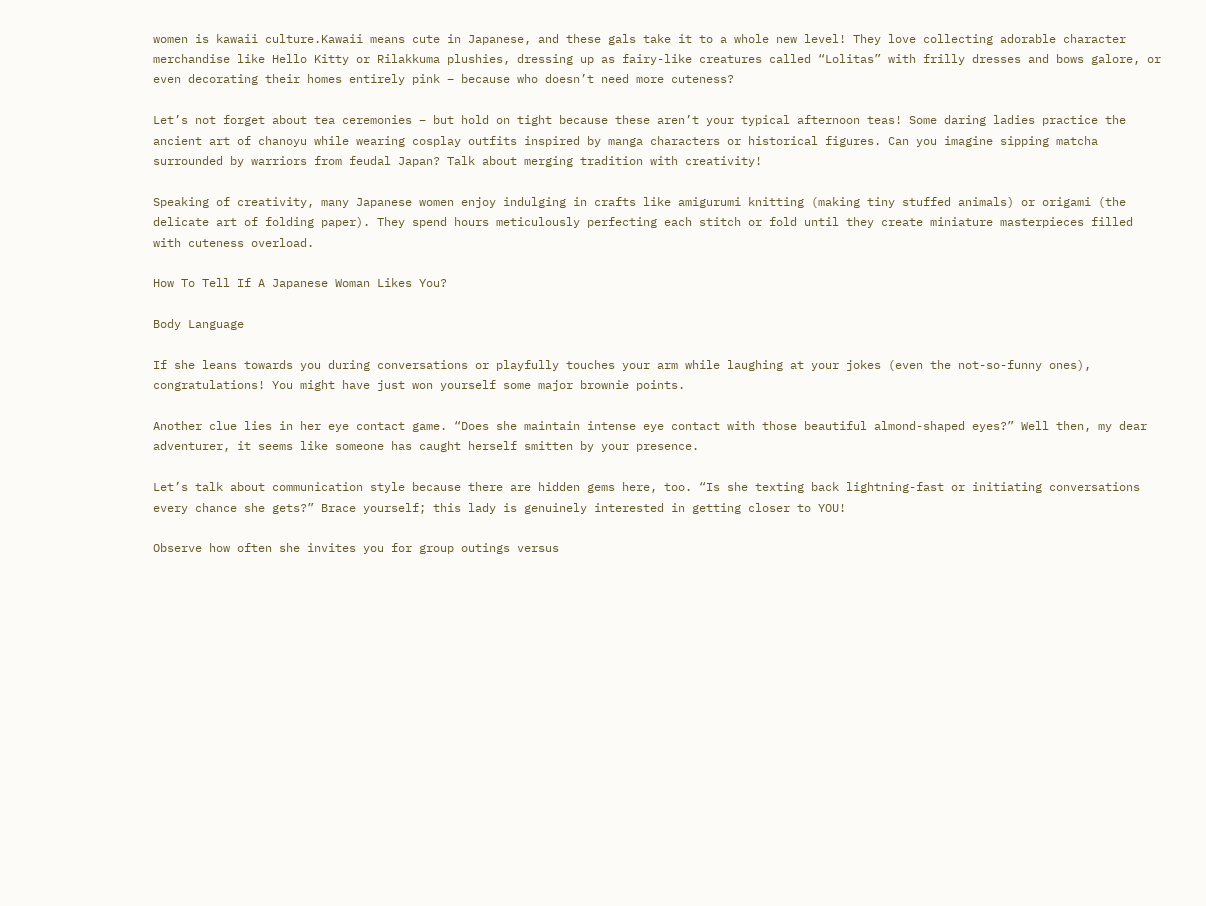women is kawaii culture.Kawaii means cute in Japanese, and these gals take it to a whole new level! They love collecting adorable character merchandise like Hello Kitty or Rilakkuma plushies, dressing up as fairy-like creatures called “Lolitas” with frilly dresses and bows galore, or even decorating their homes entirely pink – because who doesn’t need more cuteness?

Let’s not forget about tea ceremonies – but hold on tight because these aren’t your typical afternoon teas! Some daring ladies practice the ancient art of chanoyu while wearing cosplay outfits inspired by manga characters or historical figures. Can you imagine sipping matcha surrounded by warriors from feudal Japan? Talk about merging tradition with creativity!

Speaking of creativity, many Japanese women enjoy indulging in crafts like amigurumi knitting (making tiny stuffed animals) or origami (the delicate art of folding paper). They spend hours meticulously perfecting each stitch or fold until they create miniature masterpieces filled with cuteness overload.

How To Tell If A Japanese Woman Likes You?

Body Language

If she leans towards you during conversations or playfully touches your arm while laughing at your jokes (even the not-so-funny ones), congratulations! You might have just won yourself some major brownie points.

Another clue lies in her eye contact game. “Does she maintain intense eye contact with those beautiful almond-shaped eyes?” Well then, my dear adventurer, it seems like someone has caught herself smitten by your presence.

Let’s talk about communication style because there are hidden gems here, too. “Is she texting back lightning-fast or initiating conversations every chance she gets?” Brace yourself; this lady is genuinely interested in getting closer to YOU!

Observe how often she invites you for group outings versus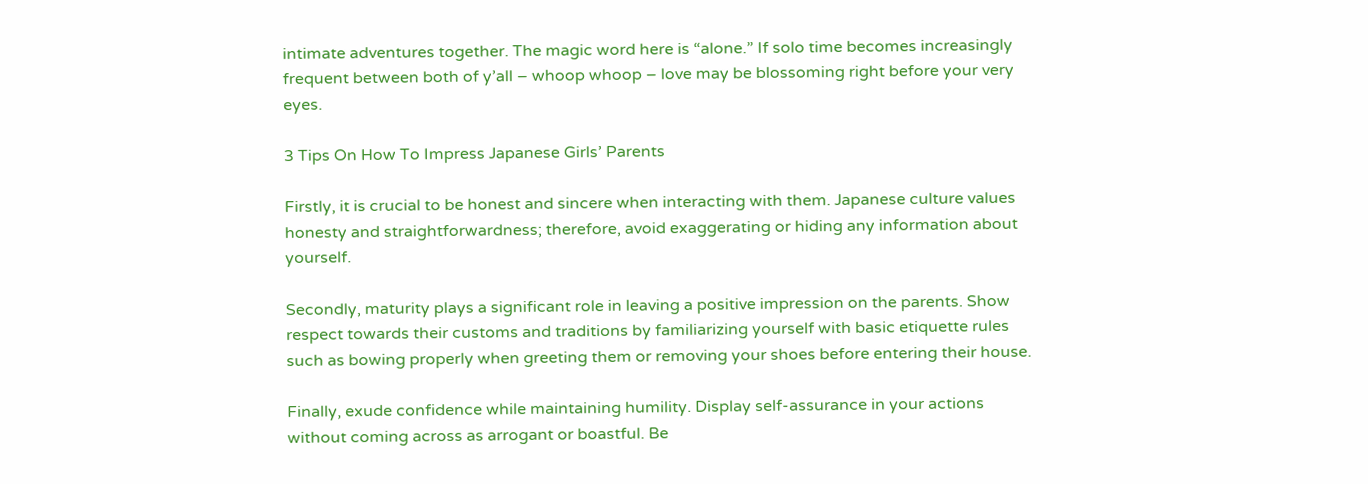intimate adventures together. The magic word here is “alone.” If solo time becomes increasingly frequent between both of y’all – whoop whoop – love may be blossoming right before your very eyes.

3 Tips On How To Impress Japanese Girls’ Parents

Firstly, it is crucial to be honest and sincere when interacting with them. Japanese culture values honesty and straightforwardness; therefore, avoid exaggerating or hiding any information about yourself.

Secondly, maturity plays a significant role in leaving a positive impression on the parents. Show respect towards their customs and traditions by familiarizing yourself with basic etiquette rules such as bowing properly when greeting them or removing your shoes before entering their house.

Finally, exude confidence while maintaining humility. Display self-assurance in your actions without coming across as arrogant or boastful. Be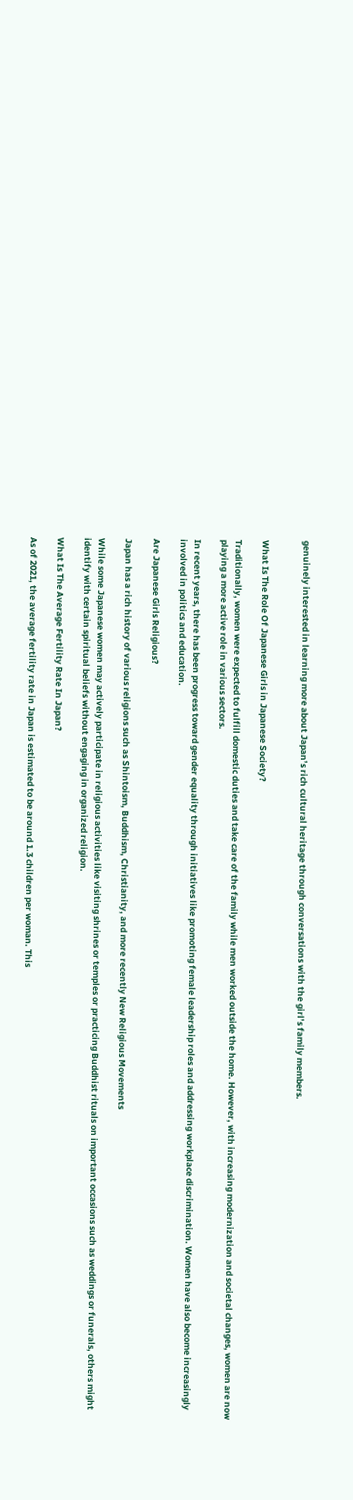genuinely interested in learning more about Japan’s rich cultural heritage through conversations with the girl’s family members.


What Is The Role Of Japanese Girls in Japanese Society?

Traditionally, women were expected to fulfill domestic duties and take care of the family while men worked outside the home. However, with increasing modernization and societal changes, women are now playing a more active role in various sectors.

In recent years, there has been progress toward gender equality through initiatives like promoting female leadership roles and addressing workplace discrimination. Women have also become increasingly involved in politics and education.

Are Japanese Girls Religious?

Japan has a rich history of various religions such as Shintoism, Buddhism, Christianity, and more recently New Religious Movements

While some Japanese women may actively participate in religious activities like visiting shrines or temples or practicing Buddhist rituals on important occasions such as weddings or funerals, others might identify with certain spiritual beliefs without engaging in organized religion.

What Is The Average Fertility Rate In Japan?

As of 2021, the average fertility rate in Japan is estimated to be around 1.3 children per woman. This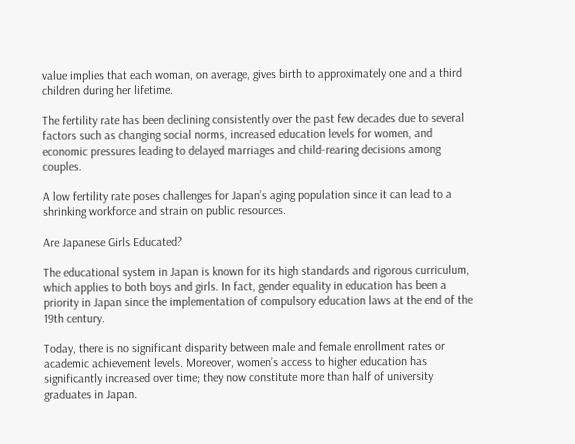value implies that each woman, on average, gives birth to approximately one and a third children during her lifetime.

The fertility rate has been declining consistently over the past few decades due to several factors such as changing social norms, increased education levels for women, and economic pressures leading to delayed marriages and child-rearing decisions among couples.

A low fertility rate poses challenges for Japan’s aging population since it can lead to a shrinking workforce and strain on public resources.

Are Japanese Girls Educated?

The educational system in Japan is known for its high standards and rigorous curriculum, which applies to both boys and girls. In fact, gender equality in education has been a priority in Japan since the implementation of compulsory education laws at the end of the 19th century.

Today, there is no significant disparity between male and female enrollment rates or academic achievement levels. Moreover, women’s access to higher education has significantly increased over time; they now constitute more than half of university graduates in Japan.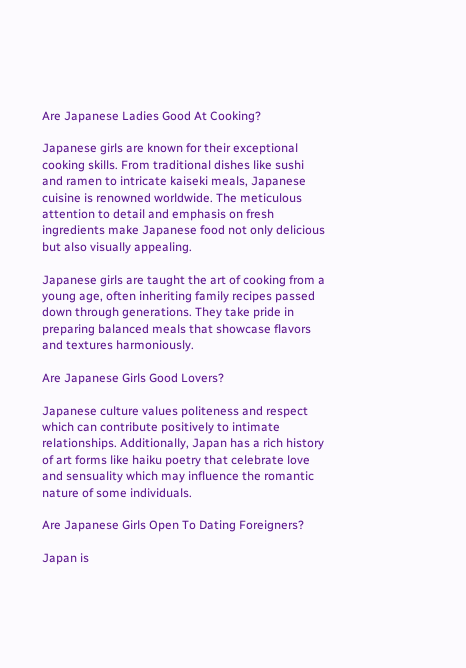Are Japanese Ladies Good At Cooking?

Japanese girls are known for their exceptional cooking skills. From traditional dishes like sushi and ramen to intricate kaiseki meals, Japanese cuisine is renowned worldwide. The meticulous attention to detail and emphasis on fresh ingredients make Japanese food not only delicious but also visually appealing.

Japanese girls are taught the art of cooking from a young age, often inheriting family recipes passed down through generations. They take pride in preparing balanced meals that showcase flavors and textures harmoniously.

Are Japanese Girls Good Lovers?

Japanese culture values politeness and respect which can contribute positively to intimate relationships. Additionally, Japan has a rich history of art forms like haiku poetry that celebrate love and sensuality which may influence the romantic nature of some individuals.

Are Japanese Girls Open To Dating Foreigners?

Japan is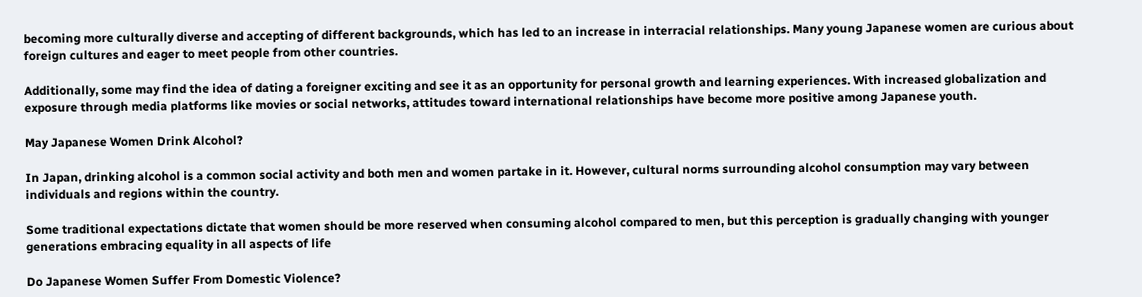becoming more culturally diverse and accepting of different backgrounds, which has led to an increase in interracial relationships. Many young Japanese women are curious about foreign cultures and eager to meet people from other countries.

Additionally, some may find the idea of dating a foreigner exciting and see it as an opportunity for personal growth and learning experiences. With increased globalization and exposure through media platforms like movies or social networks, attitudes toward international relationships have become more positive among Japanese youth.

May Japanese Women Drink Alcohol?

In Japan, drinking alcohol is a common social activity and both men and women partake in it. However, cultural norms surrounding alcohol consumption may vary between individuals and regions within the country.

Some traditional expectations dictate that women should be more reserved when consuming alcohol compared to men, but this perception is gradually changing with younger generations embracing equality in all aspects of life

Do Japanese Women Suffer From Domestic Violence?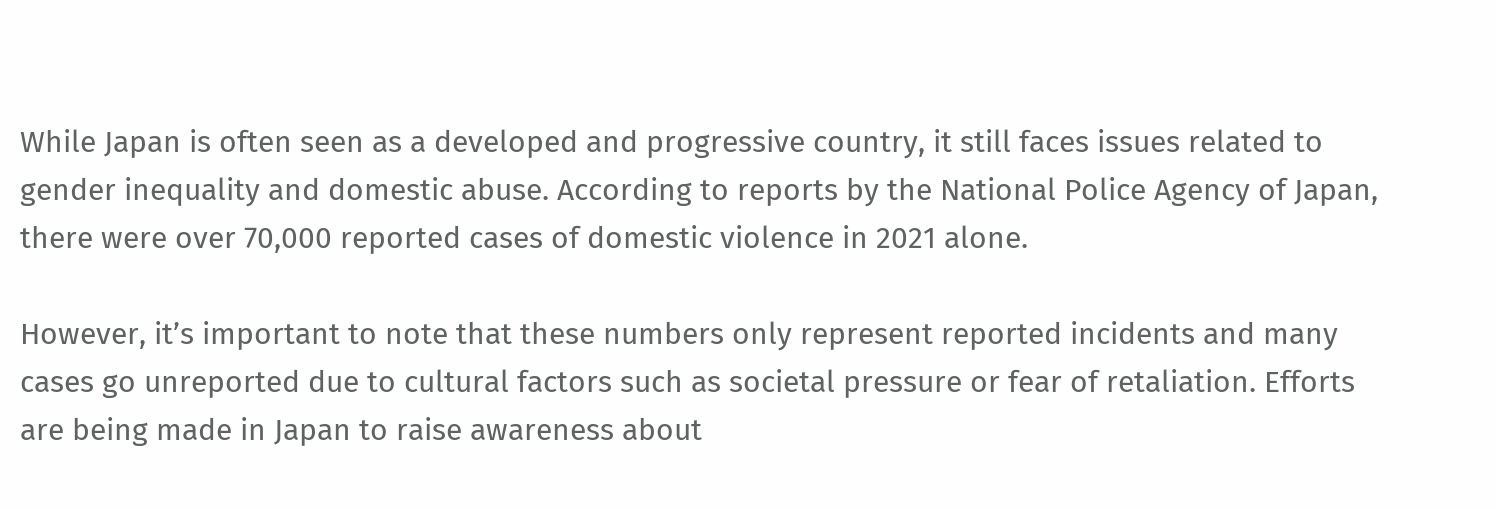While Japan is often seen as a developed and progressive country, it still faces issues related to gender inequality and domestic abuse. According to reports by the National Police Agency of Japan, there were over 70,000 reported cases of domestic violence in 2021 alone.

However, it’s important to note that these numbers only represent reported incidents and many cases go unreported due to cultural factors such as societal pressure or fear of retaliation. Efforts are being made in Japan to raise awareness about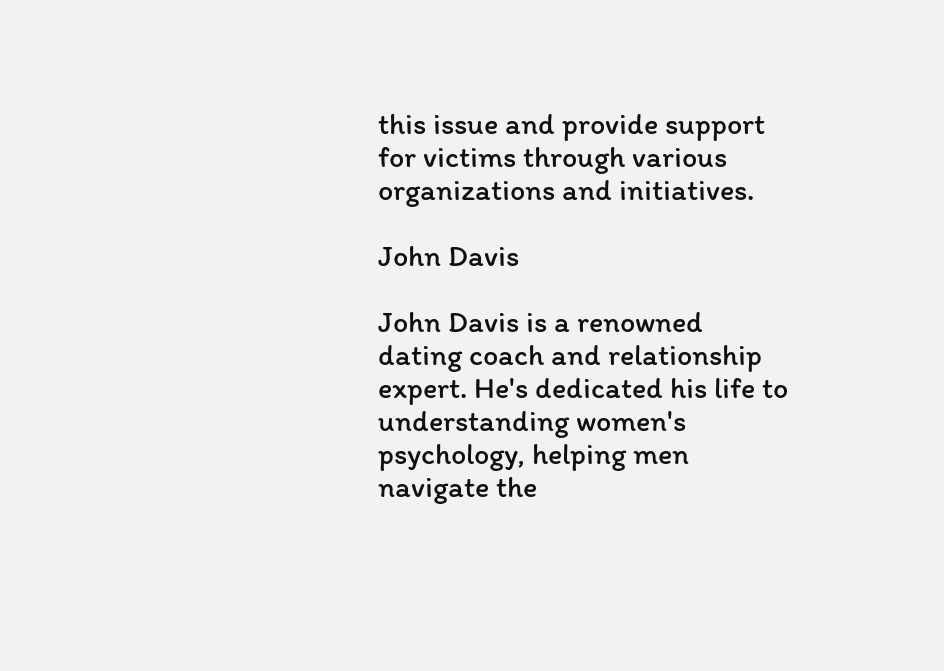this issue and provide support for victims through various organizations and initiatives.

John Davis

John Davis is a renowned dating coach and relationship expert. He's dedicated his life to understanding women's psychology, helping men navigate the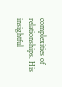complexities of relationships. His insightful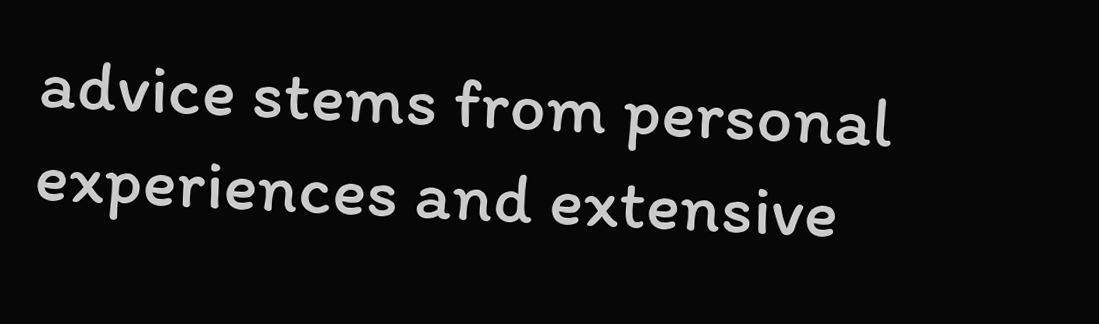advice stems from personal experiences and extensive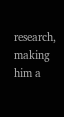research, making him a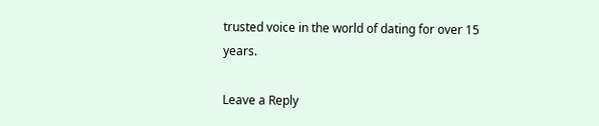trusted voice in the world of dating for over 15 years.

Leave a Reply